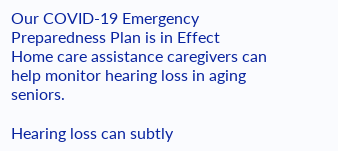Our COVID-19 Emergency Preparedness Plan is in Effect
Home care assistance caregivers can help monitor hearing loss in aging seniors.

Hearing loss can subtly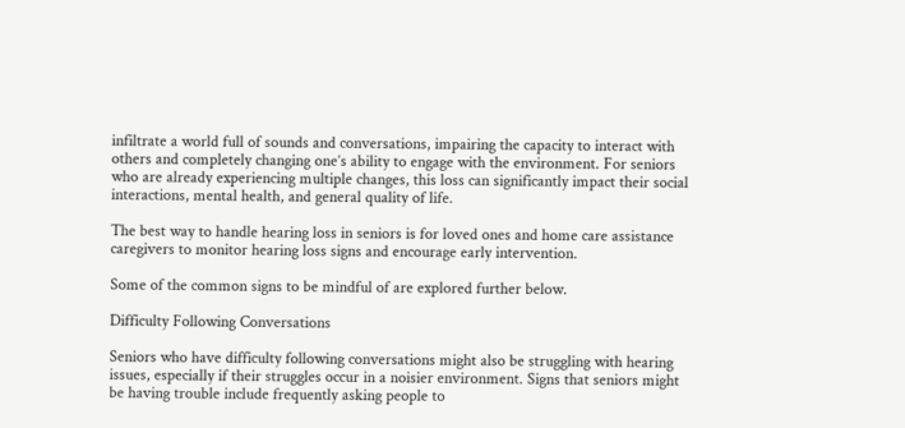infiltrate a world full of sounds and conversations, impairing the capacity to interact with others and completely changing one’s ability to engage with the environment. For seniors who are already experiencing multiple changes, this loss can significantly impact their social interactions, mental health, and general quality of life.

The best way to handle hearing loss in seniors is for loved ones and home care assistance caregivers to monitor hearing loss signs and encourage early intervention.

Some of the common signs to be mindful of are explored further below.

Difficulty Following Conversations

Seniors who have difficulty following conversations might also be struggling with hearing issues, especially if their struggles occur in a noisier environment. Signs that seniors might be having trouble include frequently asking people to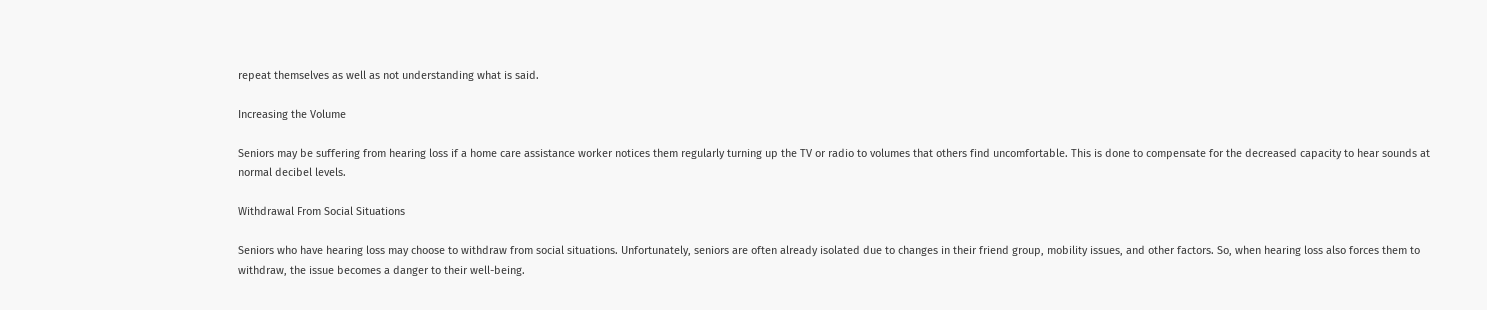repeat themselves as well as not understanding what is said.

Increasing the Volume

Seniors may be suffering from hearing loss if a home care assistance worker notices them regularly turning up the TV or radio to volumes that others find uncomfortable. This is done to compensate for the decreased capacity to hear sounds at normal decibel levels.

Withdrawal From Social Situations

Seniors who have hearing loss may choose to withdraw from social situations. Unfortunately, seniors are often already isolated due to changes in their friend group, mobility issues, and other factors. So, when hearing loss also forces them to withdraw, the issue becomes a danger to their well-being.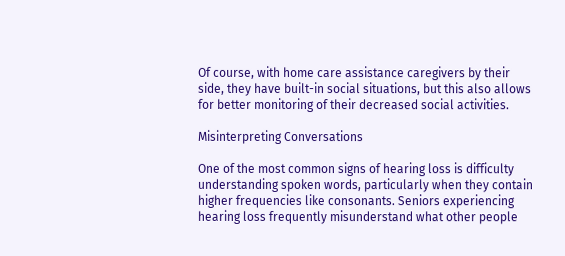Of course, with home care assistance caregivers by their side, they have built-in social situations, but this also allows for better monitoring of their decreased social activities.

Misinterpreting Conversations

One of the most common signs of hearing loss is difficulty understanding spoken words, particularly when they contain higher frequencies like consonants. Seniors experiencing hearing loss frequently misunderstand what other people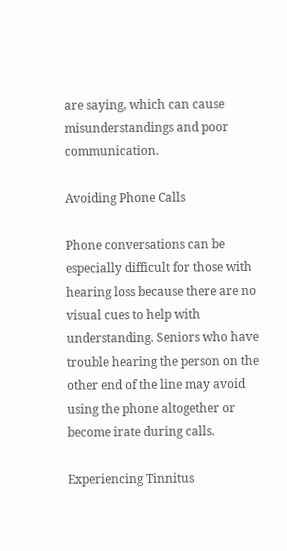are saying, which can cause misunderstandings and poor communication.

Avoiding Phone Calls

Phone conversations can be especially difficult for those with hearing loss because there are no visual cues to help with understanding. Seniors who have trouble hearing the person on the other end of the line may avoid using the phone altogether or become irate during calls.

Experiencing Tinnitus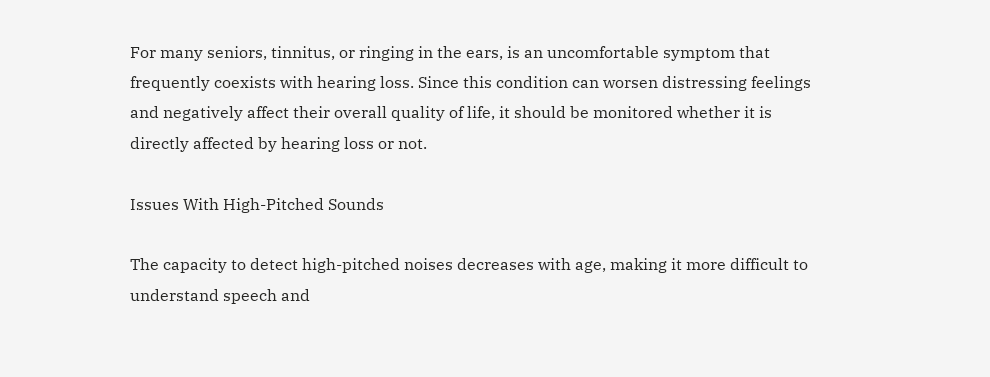For many seniors, tinnitus, or ringing in the ears, is an uncomfortable symptom that frequently coexists with hearing loss. Since this condition can worsen distressing feelings and negatively affect their overall quality of life, it should be monitored whether it is directly affected by hearing loss or not.

Issues With High-Pitched Sounds

The capacity to detect high-pitched noises decreases with age, making it more difficult to understand speech and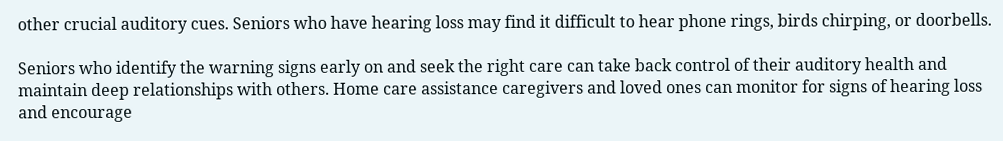other crucial auditory cues. Seniors who have hearing loss may find it difficult to hear phone rings, birds chirping, or doorbells.

Seniors who identify the warning signs early on and seek the right care can take back control of their auditory health and maintain deep relationships with others. Home care assistance caregivers and loved ones can monitor for signs of hearing loss and encourage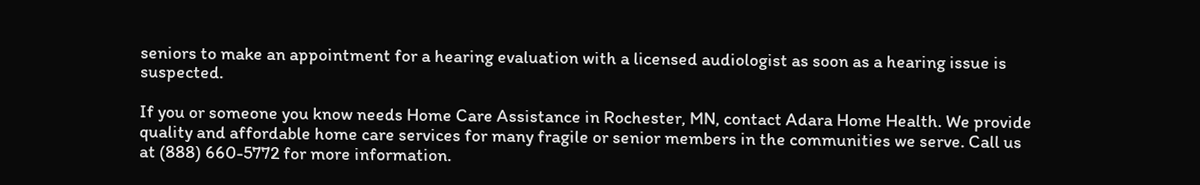seniors to make an appointment for a hearing evaluation with a licensed audiologist as soon as a hearing issue is suspected.

If you or someone you know needs Home Care Assistance in Rochester, MN, contact Adara Home Health. We provide quality and affordable home care services for many fragile or senior members in the communities we serve. Call us at (888) 660-5772 for more information.